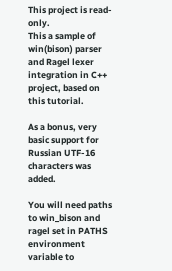This project is read-only.
This a sample of win(bison) parser and Ragel lexer integration in C++ project, based on this tutorial.

As a bonus, very basic support for Russian UTF-16 characters was added.

You will need paths to win_bison and ragel set in PATHS environment variable to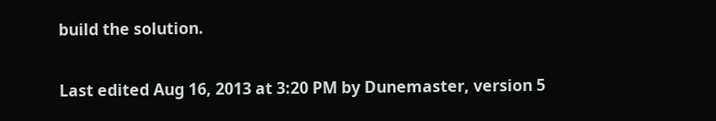build the solution.

Last edited Aug 16, 2013 at 3:20 PM by Dunemaster, version 5